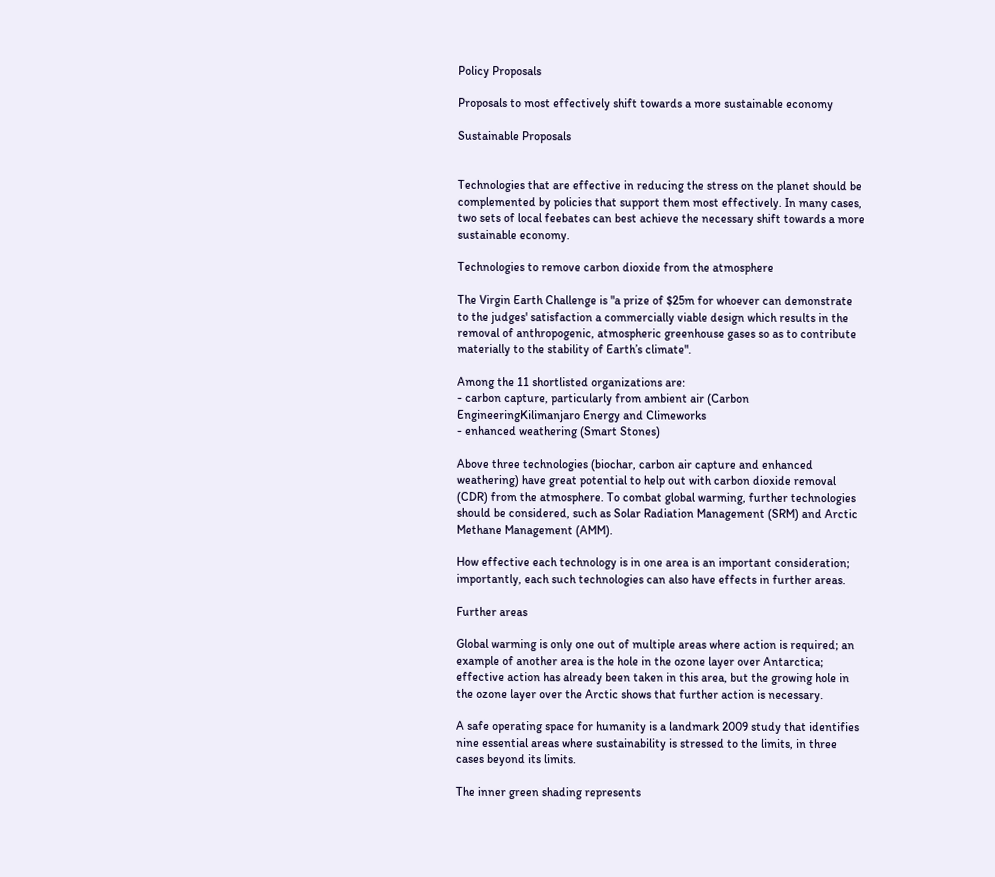Policy Proposals

Proposals to most effectively shift towards a more sustainable economy

Sustainable Proposals


Technologies that are effective in reducing the stress on the planet should be complemented by policies that support them most effectively. In many cases, two sets of local feebates can best achieve the necessary shift towards a more sustainable economy.

Technologies to remove carbon dioxide from the atmosphere

The Virgin Earth Challenge is "a prize of $25m for whoever can demonstrate to the judges' satisfaction a commercially viable design which results in the removal of anthropogenic, atmospheric greenhouse gases so as to contribute materially to the stability of Earth’s climate".

Among the 11 shortlisted organizations are:
- carbon capture, particularly from ambient air (Carbon EngineeringKilimanjaro Energy and Climeworks
- enhanced weathering (Smart Stones)

Above three technologies (biochar, carbon air capture and enhanced weathering) have great potential to help out with carbon dioxide removal (CDR) from the atmosphere. To combat global warming, further technologies should be considered, such as Solar Radiation Management (SRM) and Arctic Methane Management (AMM).

How effective each technology is in one area is an important consideration; importantly, each such technologies can also have effects in further areas.

Further areas

Global warming is only one out of multiple areas where action is required; an example of another area is the hole in the ozone layer over Antarctica; effective action has already been taken in this area, but the growing hole in the ozone layer over the Arctic shows that further action is necessary.

A safe operating space for humanity is a landmark 2009 study that identifies nine essential areas where sustainability is stressed to the limits, in three cases beyond its limits.

The inner green shading represents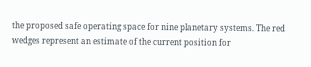the proposed safe operating space for nine planetary systems. The red wedges represent an estimate of the current position for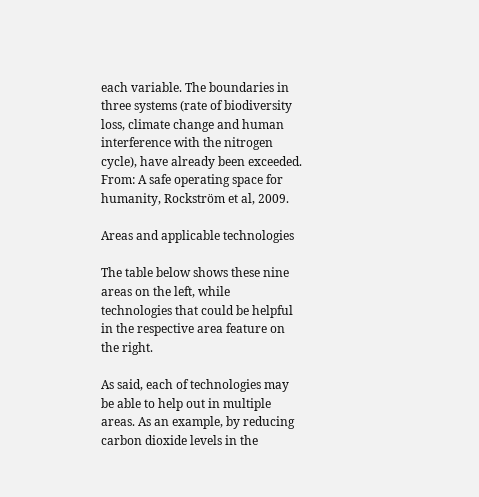each variable. The boundaries in three systems (rate of biodiversity loss, climate change and human interference with the nitrogen cycle), have already been exceeded. From: A safe operating space for humanity, Rockström et al, 2009.

Areas and applicable technologies

The table below shows these nine areas on the left, while technologies that could be helpful in the respective area feature on the right.

As said, each of technologies may be able to help out in multiple areas. As an example, by reducing carbon dioxide levels in the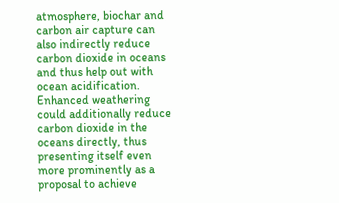atmosphere, biochar and carbon air capture can also indirectly reduce carbon dioxide in oceans and thus help out with ocean acidification. Enhanced weathering could additionally reduce carbon dioxide in the oceans directly, thus presenting itself even more prominently as a proposal to achieve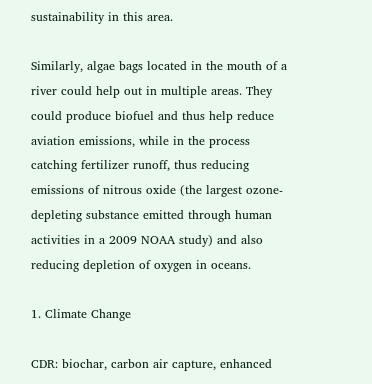sustainability in this area.

Similarly, algae bags located in the mouth of a river could help out in multiple areas. They could produce biofuel and thus help reduce aviation emissions, while in the process catching fertilizer runoff, thus reducing emissions of nitrous oxide (the largest ozone-depleting substance emitted through human activities in a 2009 NOAA study) and also reducing depletion of oxygen in oceans.

1. Climate Change

CDR: biochar, carbon air capture, enhanced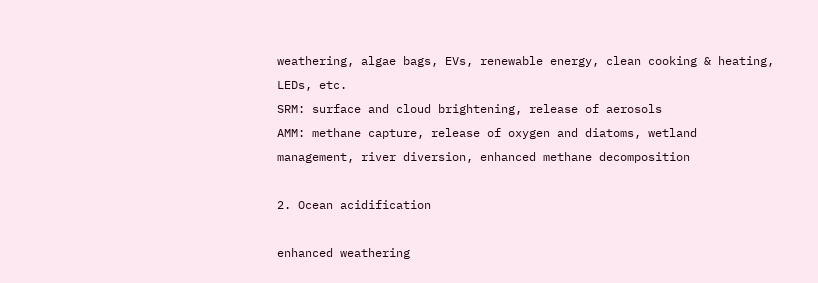weathering, algae bags, EVs, renewable energy, clean cooking & heating, LEDs, etc.
SRM: surface and cloud brightening, release of aerosols
AMM: methane capture, release of oxygen and diatoms, wetland management, river diversion, enhanced methane decomposition

2. Ocean acidification

enhanced weathering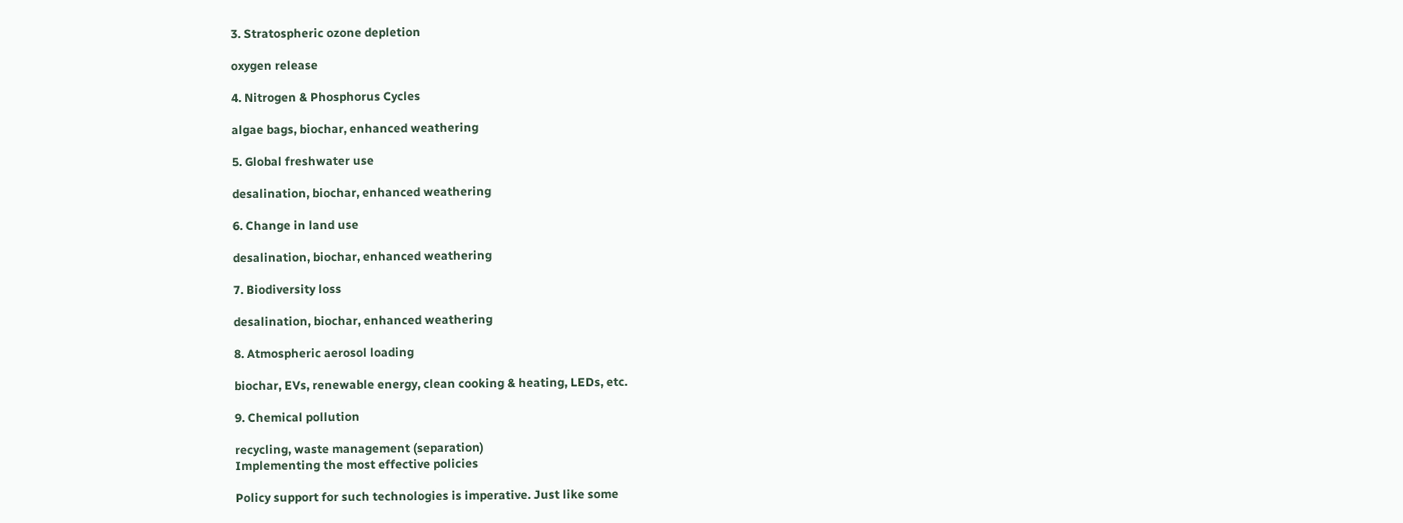3. Stratospheric ozone depletion

oxygen release

4. Nitrogen & Phosphorus Cycles

algae bags, biochar, enhanced weathering

5. Global freshwater use

desalination, biochar, enhanced weathering

6. Change in land use

desalination, biochar, enhanced weathering

7. Biodiversity loss

desalination, biochar, enhanced weathering

8. Atmospheric aerosol loading

biochar, EVs, renewable energy, clean cooking & heating, LEDs, etc.

9. Chemical pollution

recycling, waste management (separation)
Implementing the most effective policies

Policy support for such technologies is imperative. Just like some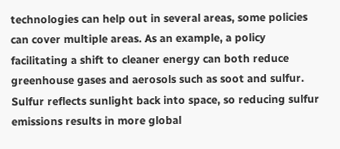technologies can help out in several areas, some policies can cover multiple areas. As an example, a policy facilitating a shift to cleaner energy can both reduce greenhouse gases and aerosols such as soot and sulfur. Sulfur reflects sunlight back into space, so reducing sulfur emissions results in more global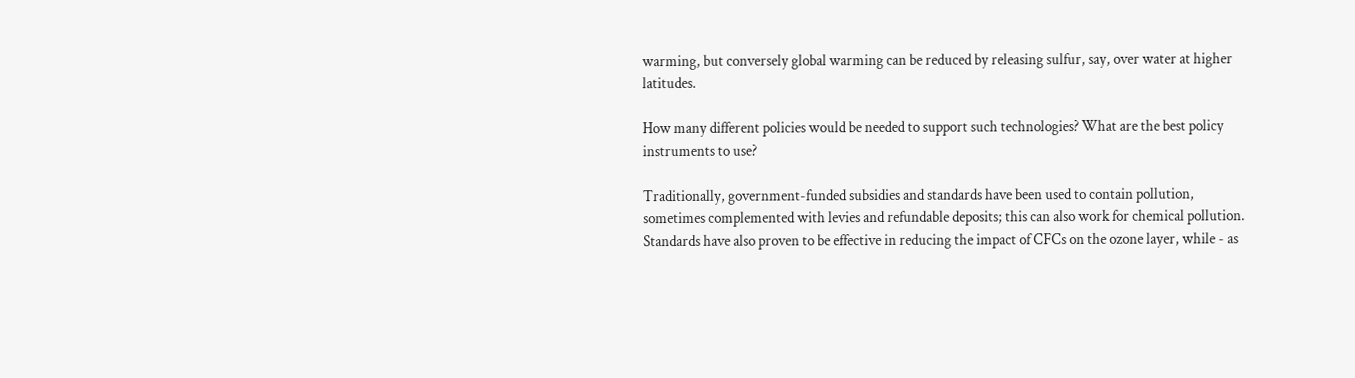warming, but conversely global warming can be reduced by releasing sulfur, say, over water at higher latitudes.

How many different policies would be needed to support such technologies? What are the best policy instruments to use?

Traditionally, government-funded subsidies and standards have been used to contain pollution, sometimes complemented with levies and refundable deposits; this can also work for chemical pollution. Standards have also proven to be effective in reducing the impact of CFCs on the ozone layer, while - as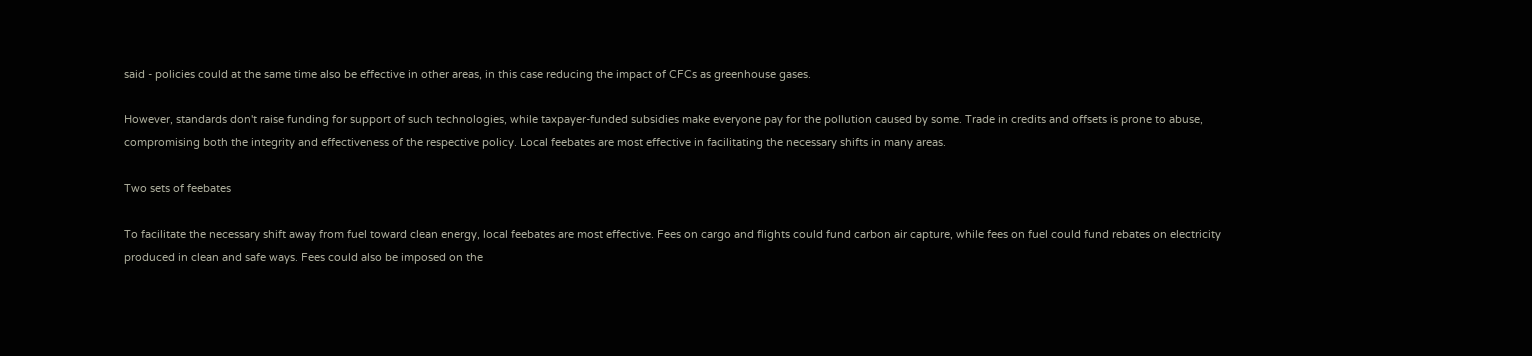said - policies could at the same time also be effective in other areas, in this case reducing the impact of CFCs as greenhouse gases.

However, standards don't raise funding for support of such technologies, while taxpayer-funded subsidies make everyone pay for the pollution caused by some. Trade in credits and offsets is prone to abuse,  compromising both the integrity and effectiveness of the respective policy. Local feebates are most effective in facilitating the necessary shifts in many areas.

Two sets of feebates

To facilitate the necessary shift away from fuel toward clean energy, local feebates are most effective. Fees on cargo and flights could fund carbon air capture, while fees on fuel could fund rebates on electricity produced in clean and safe ways. Fees could also be imposed on the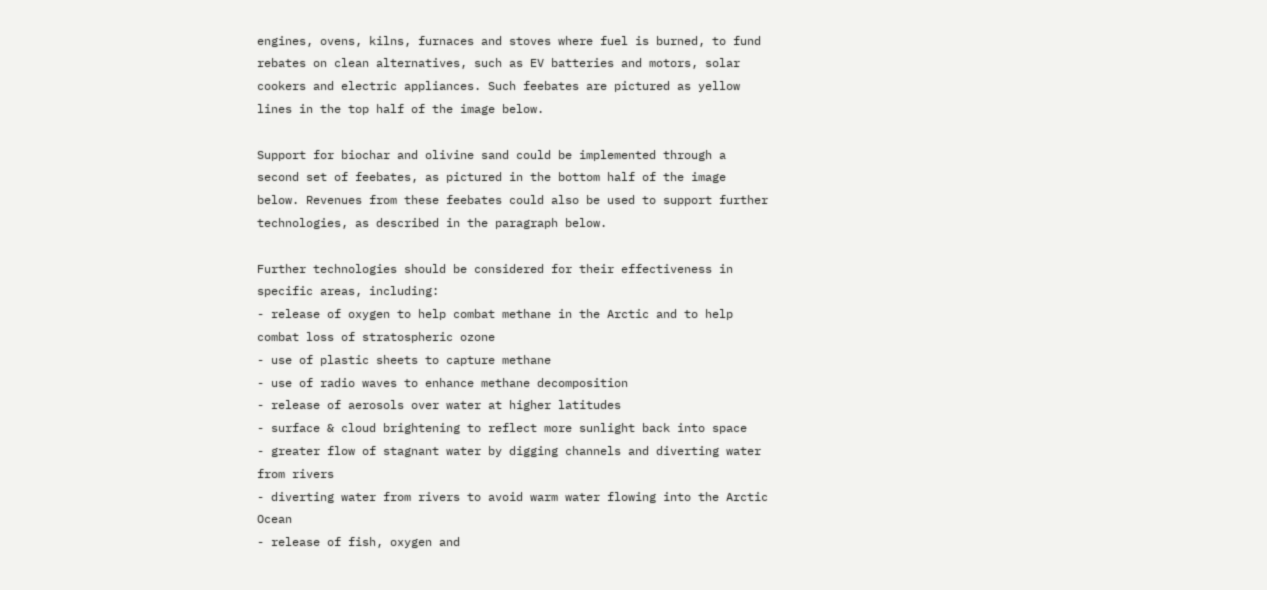engines, ovens, kilns, furnaces and stoves where fuel is burned, to fund rebates on clean alternatives, such as EV batteries and motors, solar cookers and electric appliances. Such feebates are pictured as yellow lines in the top half of the image below.

Support for biochar and olivine sand could be implemented through a second set of feebates, as pictured in the bottom half of the image below. Revenues from these feebates could also be used to support further technologies, as described in the paragraph below.

Further technologies should be considered for their effectiveness in specific areas, including:
- release of oxygen to help combat methane in the Arctic and to help combat loss of stratospheric ozone
- use of plastic sheets to capture methane
- use of radio waves to enhance methane decomposition
- release of aerosols over water at higher latitudes
- surface & cloud brightening to reflect more sunlight back into space
- greater flow of stagnant water by digging channels and diverting water from rivers
- diverting water from rivers to avoid warm water flowing into the Arctic Ocean
- release of fish, oxygen and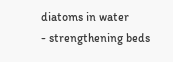diatoms in water
- strengthening beds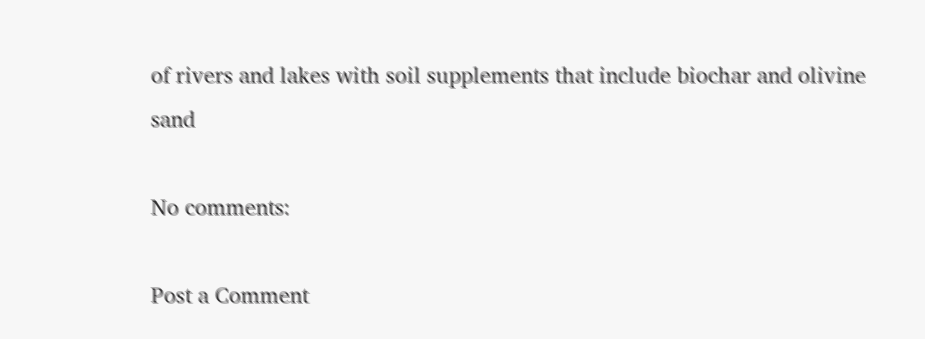of rivers and lakes with soil supplements that include biochar and olivine sand

No comments:

Post a Comment